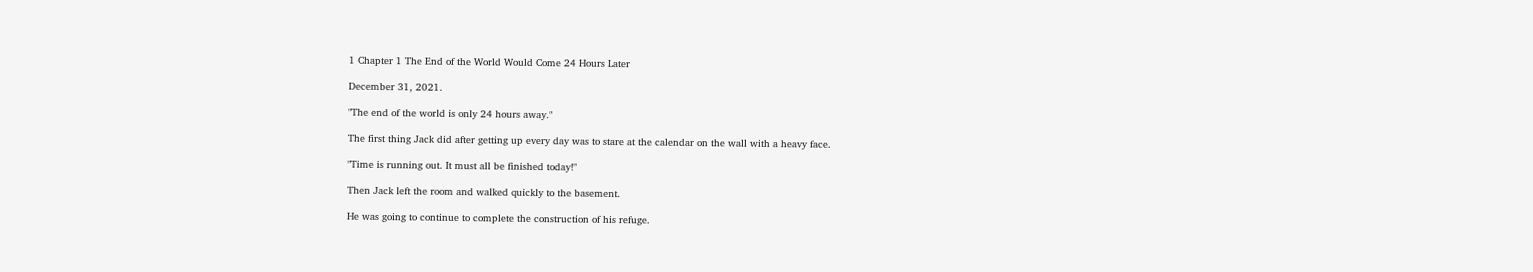1 Chapter 1 The End of the World Would Come 24 Hours Later

December 31, 2021.

"The end of the world is only 24 hours away."

The first thing Jack did after getting up every day was to stare at the calendar on the wall with a heavy face.

"Time is running out. It must all be finished today!"

Then Jack left the room and walked quickly to the basement.

He was going to continue to complete the construction of his refuge.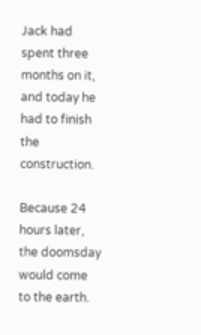Jack had spent three months on it, and today he had to finish the construction.

Because 24 hours later, the doomsday would come to the earth.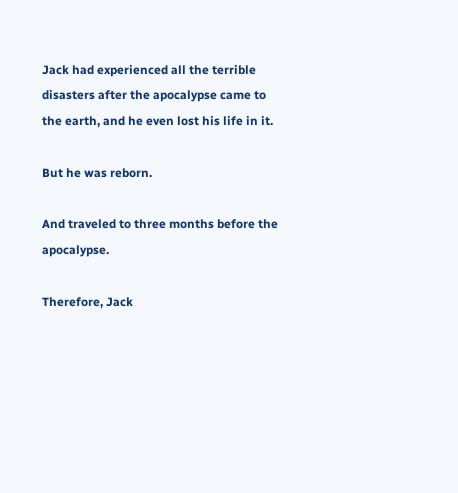Jack had experienced all the terrible disasters after the apocalypse came to the earth, and he even lost his life in it.

But he was reborn.

And traveled to three months before the apocalypse.

Therefore, Jack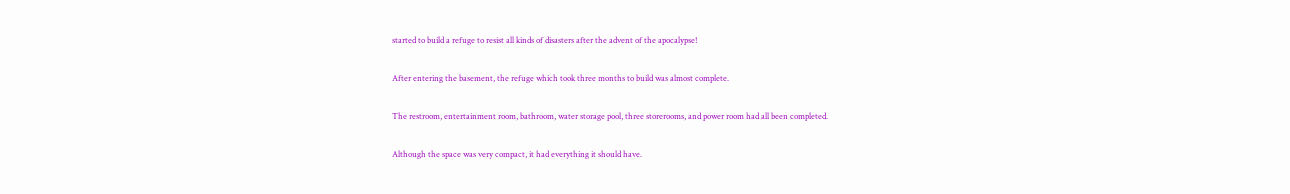started to build a refuge to resist all kinds of disasters after the advent of the apocalypse!

After entering the basement, the refuge which took three months to build was almost complete.

The restroom, entertainment room, bathroom, water storage pool, three storerooms, and power room had all been completed.

Although the space was very compact, it had everything it should have.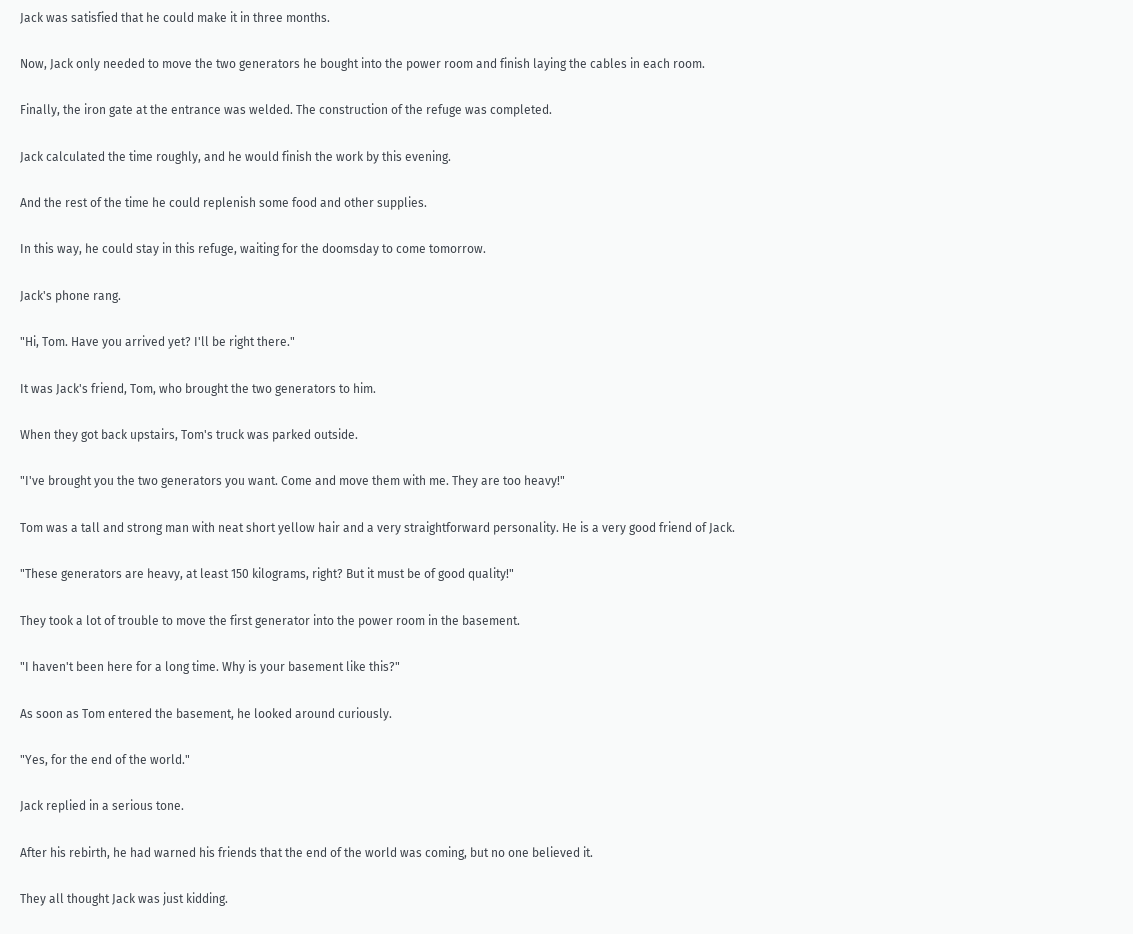Jack was satisfied that he could make it in three months.

Now, Jack only needed to move the two generators he bought into the power room and finish laying the cables in each room.

Finally, the iron gate at the entrance was welded. The construction of the refuge was completed.

Jack calculated the time roughly, and he would finish the work by this evening.

And the rest of the time he could replenish some food and other supplies.

In this way, he could stay in this refuge, waiting for the doomsday to come tomorrow.

Jack's phone rang.

"Hi, Tom. Have you arrived yet? I'll be right there."

It was Jack's friend, Tom, who brought the two generators to him.

When they got back upstairs, Tom's truck was parked outside.

"I've brought you the two generators you want. Come and move them with me. They are too heavy!"

Tom was a tall and strong man with neat short yellow hair and a very straightforward personality. He is a very good friend of Jack.

"These generators are heavy, at least 150 kilograms, right? But it must be of good quality!"

They took a lot of trouble to move the first generator into the power room in the basement.

"I haven't been here for a long time. Why is your basement like this?"

As soon as Tom entered the basement, he looked around curiously.

"Yes, for the end of the world."

Jack replied in a serious tone.

After his rebirth, he had warned his friends that the end of the world was coming, but no one believed it.

They all thought Jack was just kidding.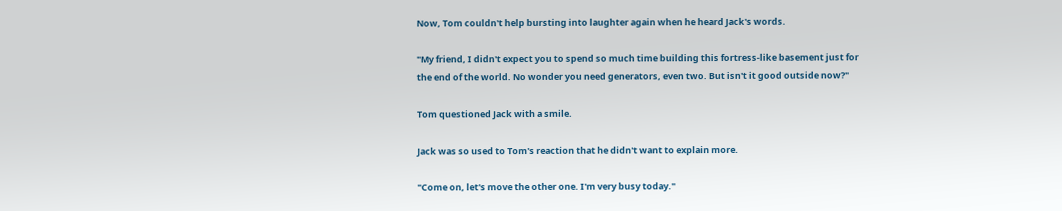Now, Tom couldn't help bursting into laughter again when he heard Jack's words.

"My friend, I didn't expect you to spend so much time building this fortress-like basement just for the end of the world. No wonder you need generators, even two. But isn't it good outside now?"

Tom questioned Jack with a smile.

Jack was so used to Tom's reaction that he didn't want to explain more.

"Come on, let's move the other one. I'm very busy today."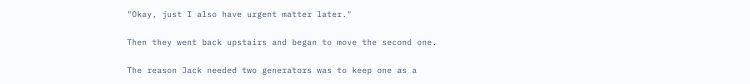"Okay, just I also have urgent matter later."

Then they went back upstairs and began to move the second one.

The reason Jack needed two generators was to keep one as a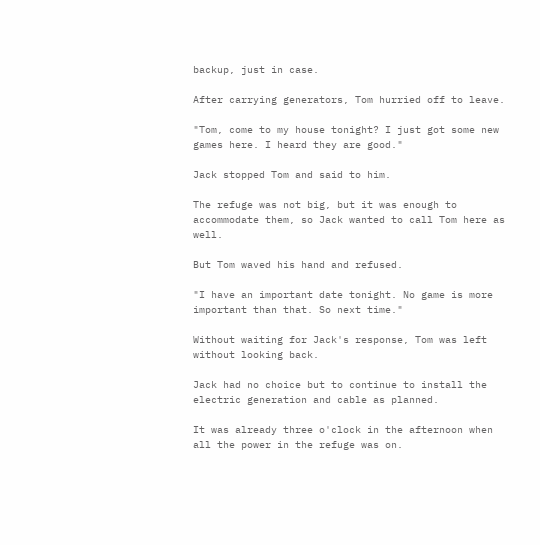backup, just in case.

After carrying generators, Tom hurried off to leave.

"Tom, come to my house tonight? I just got some new games here. I heard they are good."

Jack stopped Tom and said to him.

The refuge was not big, but it was enough to accommodate them, so Jack wanted to call Tom here as well.

But Tom waved his hand and refused.

"I have an important date tonight. No game is more important than that. So next time."

Without waiting for Jack's response, Tom was left without looking back.

Jack had no choice but to continue to install the electric generation and cable as planned.

It was already three o'clock in the afternoon when all the power in the refuge was on.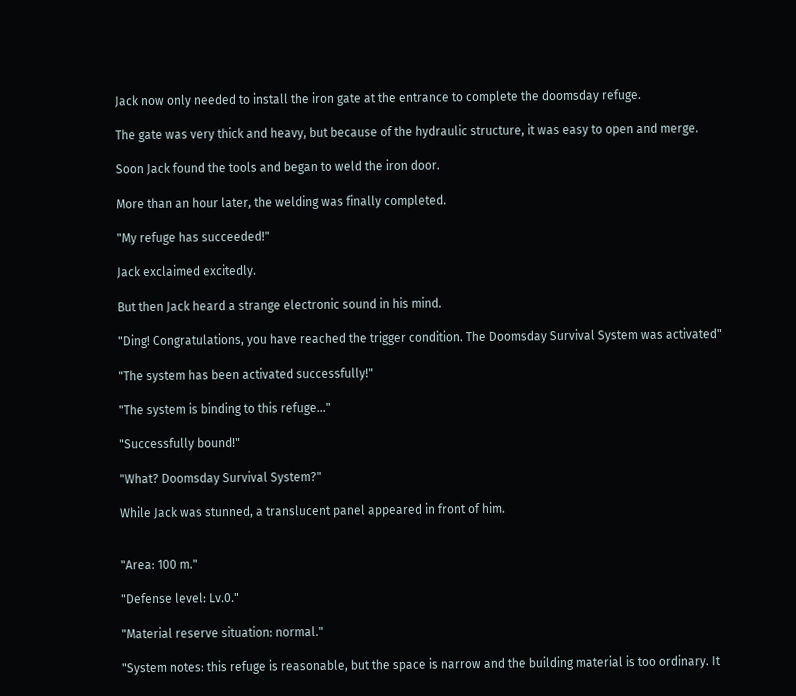Jack now only needed to install the iron gate at the entrance to complete the doomsday refuge.

The gate was very thick and heavy, but because of the hydraulic structure, it was easy to open and merge.

Soon Jack found the tools and began to weld the iron door.

More than an hour later, the welding was finally completed.

"My refuge has succeeded!"

Jack exclaimed excitedly.

But then Jack heard a strange electronic sound in his mind.

"Ding! Congratulations, you have reached the trigger condition. The Doomsday Survival System was activated"

"The system has been activated successfully!"

"The system is binding to this refuge..."

"Successfully bound!"

"What? Doomsday Survival System?"

While Jack was stunned, a translucent panel appeared in front of him.


"Area: 100 m."

"Defense level: Lv.0."

"Material reserve situation: normal."

"System notes: this refuge is reasonable, but the space is narrow and the building material is too ordinary. It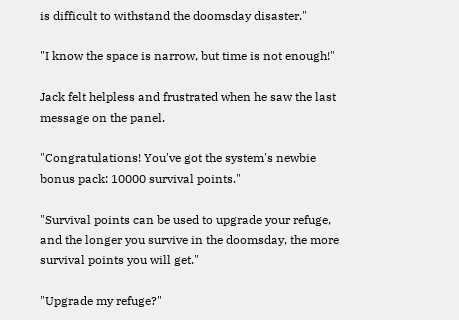is difficult to withstand the doomsday disaster."

"I know the space is narrow, but time is not enough!"

Jack felt helpless and frustrated when he saw the last message on the panel.

"Congratulations! You've got the system's newbie bonus pack: 10000 survival points."

"Survival points can be used to upgrade your refuge, and the longer you survive in the doomsday, the more survival points you will get."

"Upgrade my refuge?"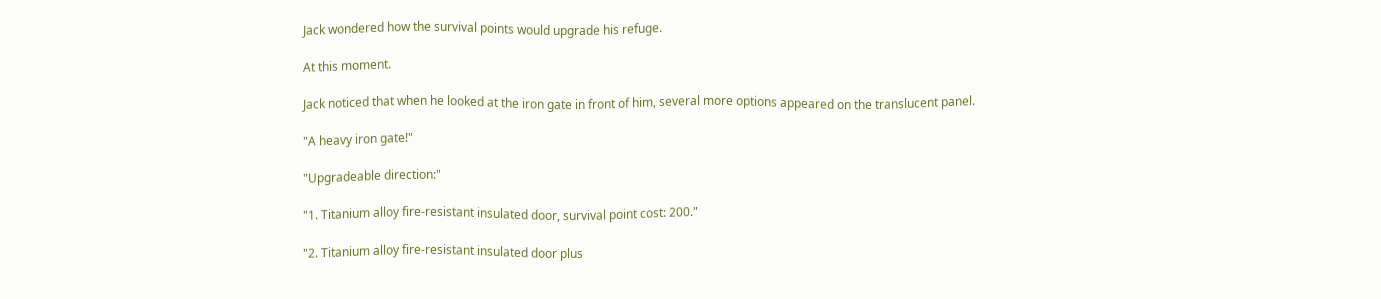Jack wondered how the survival points would upgrade his refuge.

At this moment.

Jack noticed that when he looked at the iron gate in front of him, several more options appeared on the translucent panel.

"A heavy iron gate!"

"Upgradeable direction:"

"1. Titanium alloy fire-resistant insulated door, survival point cost: 200."

"2. Titanium alloy fire-resistant insulated door plus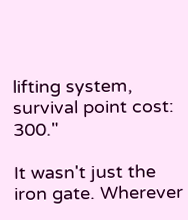lifting system, survival point cost: 300."

It wasn't just the iron gate. Wherever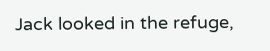Jack looked in the refuge,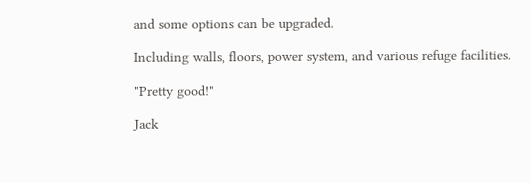and some options can be upgraded.

Including walls, floors, power system, and various refuge facilities.

"Pretty good!"

Jack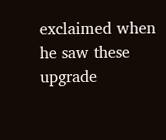exclaimed when he saw these upgrade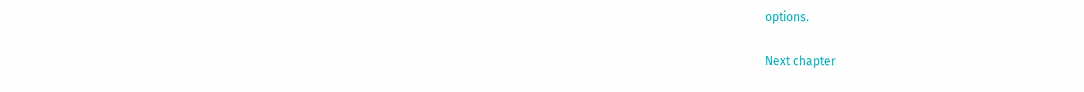options.

Next chapter